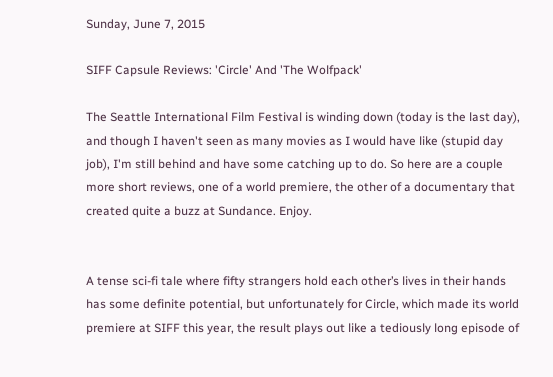Sunday, June 7, 2015

SIFF Capsule Reviews: 'Circle' And 'The Wolfpack'

The Seattle International Film Festival is winding down (today is the last day), and though I haven't seen as many movies as I would have like (stupid day job), I'm still behind and have some catching up to do. So here are a couple more short reviews, one of a world premiere, the other of a documentary that created quite a buzz at Sundance. Enjoy.


A tense sci-fi tale where fifty strangers hold each other’s lives in their hands has some definite potential, but unfortunately for Circle, which made its world premiere at SIFF this year, the result plays out like a tediously long episode of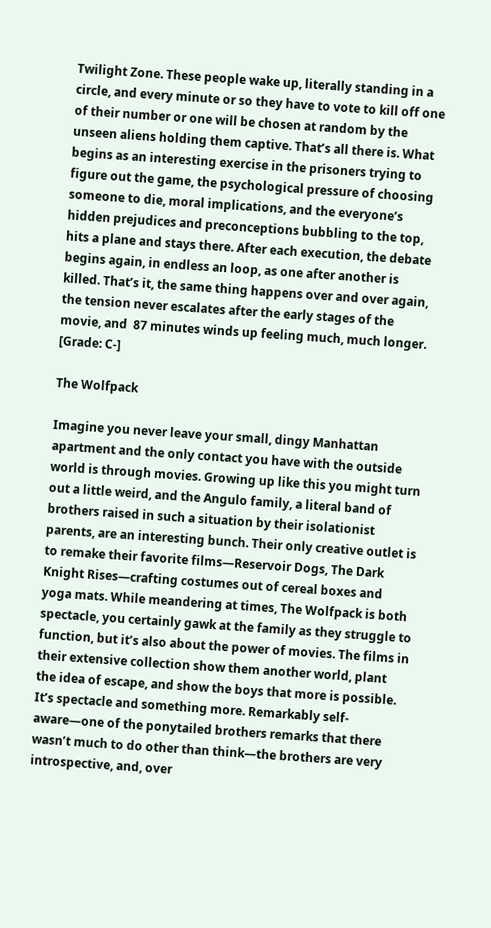Twilight Zone. These people wake up, literally standing in a circle, and every minute or so they have to vote to kill off one of their number or one will be chosen at random by the unseen aliens holding them captive. That’s all there is. What begins as an interesting exercise in the prisoners trying to figure out the game, the psychological pressure of choosing someone to die, moral implications, and the everyone’s hidden prejudices and preconceptions bubbling to the top, hits a plane and stays there. After each execution, the debate begins again, in endless an loop, as one after another is killed. That’s it, the same thing happens over and over again, the tension never escalates after the early stages of the movie, and  87 minutes winds up feeling much, much longer. [Grade: C-]

The Wolfpack

Imagine you never leave your small, dingy Manhattan apartment and the only contact you have with the outside world is through movies. Growing up like this you might turn out a little weird, and the Angulo family, a literal band of brothers raised in such a situation by their isolationist parents, are an interesting bunch. Their only creative outlet is to remake their favorite films—Reservoir Dogs, The Dark Knight Rises—crafting costumes out of cereal boxes and yoga mats. While meandering at times, The Wolfpack is both spectacle, you certainly gawk at the family as they struggle to function, but it’s also about the power of movies. The films in their extensive collection show them another world, plant the idea of escape, and show the boys that more is possible. It’s spectacle and something more. Remarkably self-aware—one of the ponytailed brothers remarks that there wasn’t much to do other than think—the brothers are very introspective, and, over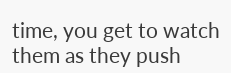time, you get to watch them as they push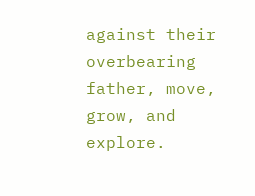against their overbearing father, move, grow, and explore.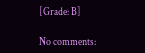[Grade: B]

No comments: